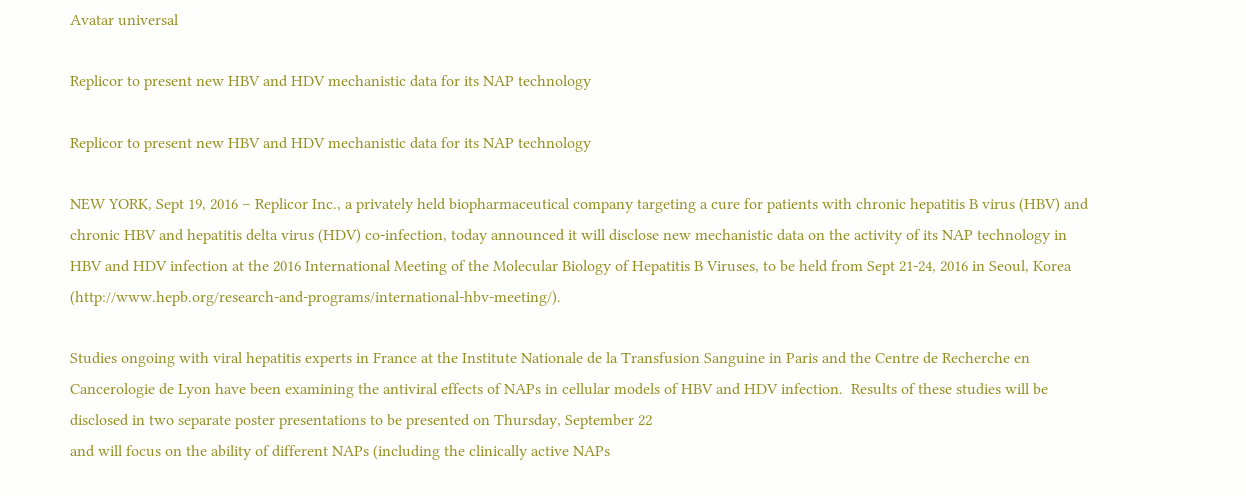Avatar universal

Replicor to present new HBV and HDV mechanistic data for its NAP technology

Replicor to present new HBV and HDV mechanistic data for its NAP technology

NEW YORK, Sept 19, 2016 – Replicor Inc., a privately held biopharmaceutical company targeting a cure for patients with chronic hepatitis B virus (HBV) and chronic HBV and hepatitis delta virus (HDV) co-infection, today announced it will disclose new mechanistic data on the activity of its NAP technology in HBV and HDV infection at the 2016 International Meeting of the Molecular Biology of Hepatitis B Viruses, to be held from Sept 21-24, 2016 in Seoul, Korea (http://www.hepb.org/research-and-programs/international-hbv-meeting/).

Studies ongoing with viral hepatitis experts in France at the Institute Nationale de la Transfusion Sanguine in Paris and the Centre de Recherche en Cancerologie de Lyon have been examining the antiviral effects of NAPs in cellular models of HBV and HDV infection.  Results of these studies will be disclosed in two separate poster presentations to be presented on Thursday, September 22
and will focus on the ability of different NAPs (including the clinically active NAPs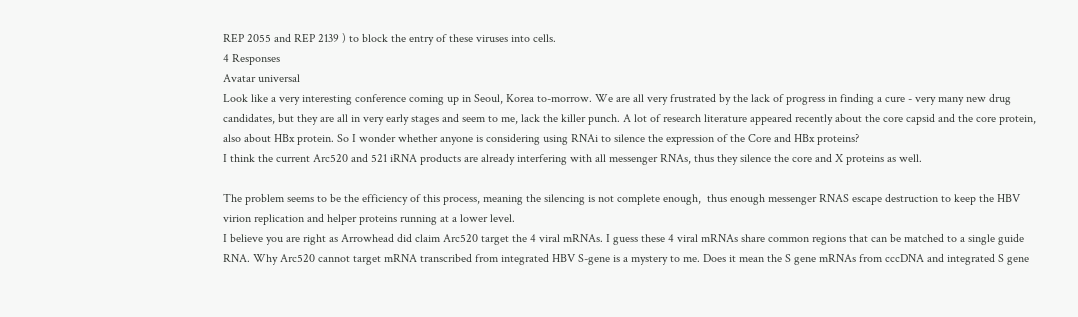REP 2055 and REP 2139 ) to block the entry of these viruses into cells.
4 Responses
Avatar universal
Look like a very interesting conference coming up in Seoul, Korea to-morrow. We are all very frustrated by the lack of progress in finding a cure - very many new drug candidates, but they are all in very early stages and seem to me, lack the killer punch. A lot of research literature appeared recently about the core capsid and the core protein, also about HBx protein. So I wonder whether anyone is considering using RNAi to silence the expression of the Core and HBx proteins?
I think the current Arc520 and 521 iRNA products are already interfering with all messenger RNAs, thus they silence the core and X proteins as well.

The problem seems to be the efficiency of this process, meaning the silencing is not complete enough,  thus enough messenger RNAS escape destruction to keep the HBV virion replication and helper proteins running at a lower level.
I believe you are right as Arrowhead did claim Arc520 target the 4 viral mRNAs. I guess these 4 viral mRNAs share common regions that can be matched to a single guide RNA. Why Arc520 cannot target mRNA transcribed from integrated HBV S-gene is a mystery to me. Does it mean the S gene mRNAs from cccDNA and integrated S gene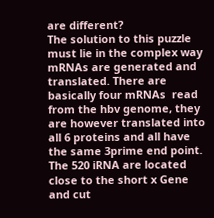are different?
The solution to this puzzle must lie in the complex way mRNAs are generated and translated. There are basically four mRNAs  read from the hbv genome, they are however translated into all 6 proteins and all have the same 3prime end point. The 520 iRNA are located close to the short x Gene and cut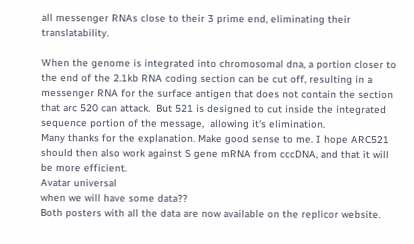all messenger RNAs close to their 3 prime end, eliminating their translatability.

When the genome is integrated into chromosomal dna, a portion closer to the end of the 2.1kb RNA coding section can be cut off, resulting in a messenger RNA for the surface antigen that does not contain the section that arc 520 can attack.  But 521 is designed to cut inside the integrated sequence portion of the message,  allowing it's elimination.
Many thanks for the explanation. Make good sense to me. I hope ARC521 should then also work against S gene mRNA from cccDNA, and that it will be more efficient.
Avatar universal
when we will have some data??
Both posters with all the data are now available on the replicor website.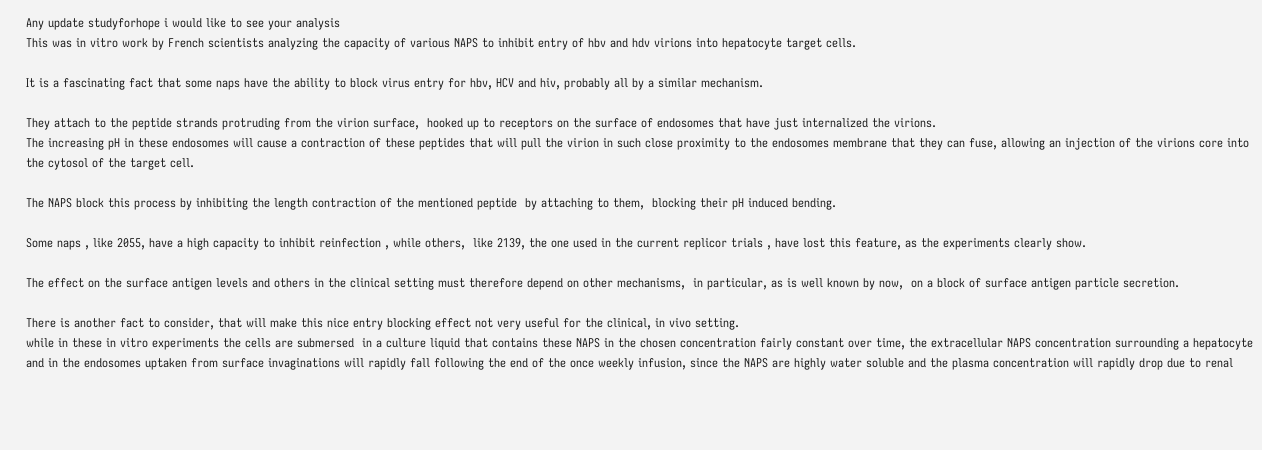Any update studyforhope i would like to see your analysis
This was in vitro work by French scientists analyzing the capacity of various NAPS to inhibit entry of hbv and hdv virions into hepatocyte target cells.

It is a fascinating fact that some naps have the ability to block virus entry for hbv, HCV and hiv, probably all by a similar mechanism.

They attach to the peptide strands protruding from the virion surface,  hooked up to receptors on the surface of endosomes that have just internalized the virions.
The increasing pH in these endosomes will cause a contraction of these peptides that will pull the virion in such close proximity to the endosomes membrane that they can fuse, allowing an injection of the virions core into the cytosol of the target cell.

The NAPS block this process by inhibiting the length contraction of the mentioned peptide  by attaching to them,  blocking their pH induced bending.

Some naps , like 2055, have a high capacity to inhibit reinfection , while others,  like 2139, the one used in the current replicor trials , have lost this feature, as the experiments clearly show.

The effect on the surface antigen levels and others in the clinical setting must therefore depend on other mechanisms,  in particular, as is well known by now,  on a block of surface antigen particle secretion.

There is another fact to consider, that will make this nice entry blocking effect not very useful for the clinical, in vivo setting.
while in these in vitro experiments the cells are submersed  in a culture liquid that contains these NAPS in the chosen concentration fairly constant over time, the extracellular NAPS concentration surrounding a hepatocyte and in the endosomes uptaken from surface invaginations will rapidly fall following the end of the once weekly infusion, since the NAPS are highly water soluble and the plasma concentration will rapidly drop due to renal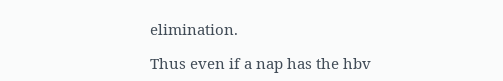elimination.

Thus even if a nap has the hbv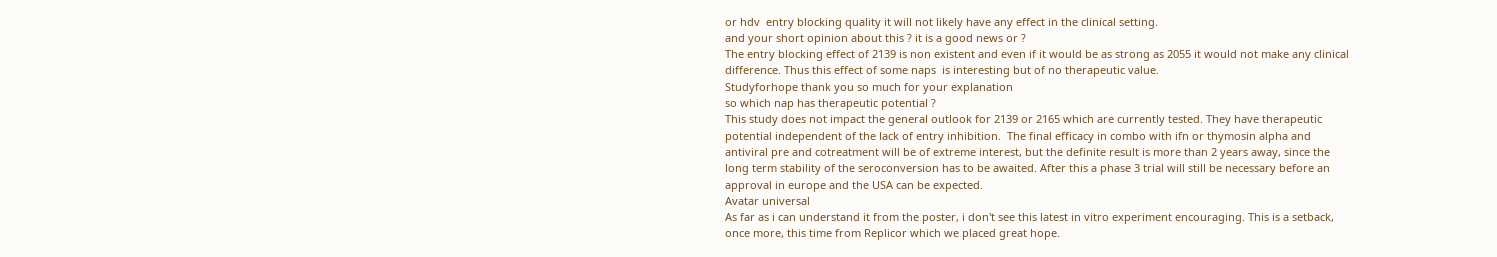or hdv  entry blocking quality it will not likely have any effect in the clinical setting.
and your short opinion about this ? it is a good news or ?
The entry blocking effect of 2139 is non existent and even if it would be as strong as 2055 it would not make any clinical difference. Thus this effect of some naps  is interesting but of no therapeutic value.
Studyforhope thank you so much for your explanation
so which nap has therapeutic potential ?
This study does not impact the general outlook for 2139 or 2165 which are currently tested. They have therapeutic potential independent of the lack of entry inhibition.  The final efficacy in combo with ifn or thymosin alpha and antiviral pre and cotreatment will be of extreme interest, but the definite result is more than 2 years away, since the long term stability of the seroconversion has to be awaited. After this a phase 3 trial will still be necessary before an approval in europe and the USA can be expected.
Avatar universal
As far as i can understand it from the poster, i don't see this latest in vitro experiment encouraging. This is a setback, once more, this time from Replicor which we placed great hope.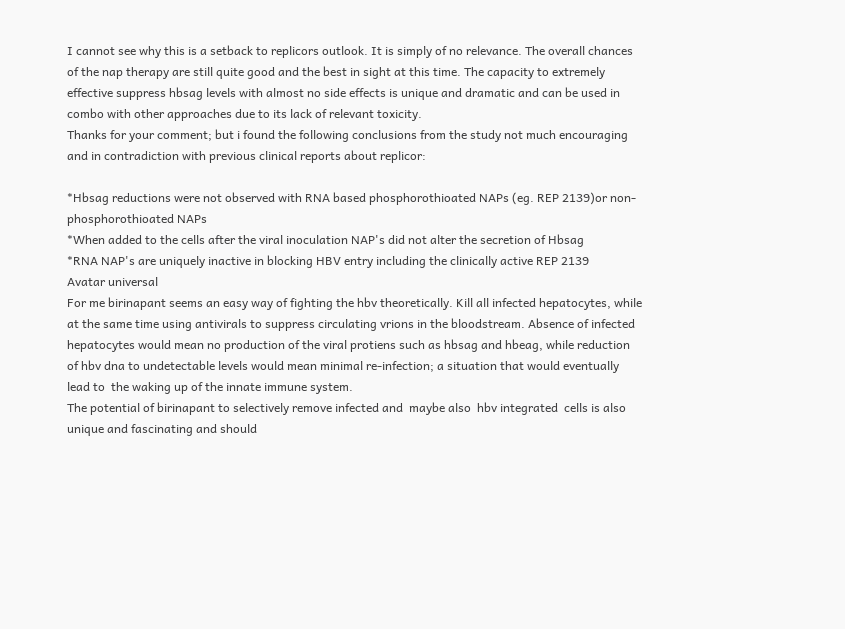I cannot see why this is a setback to replicors outlook. It is simply of no relevance. The overall chances of the nap therapy are still quite good and the best in sight at this time. The capacity to extremely effective suppress hbsag levels with almost no side effects is unique and dramatic and can be used in combo with other approaches due to its lack of relevant toxicity.
Thanks for your comment; but i found the following conclusions from the study not much encouraging and in contradiction with previous clinical reports about replicor:

*Hbsag reductions were not observed with RNA based phosphorothioated NAPs (eg. REP 2139)or non-phosphorothioated NAPs
*When added to the cells after the viral inoculation NAP's did not alter the secretion of Hbsag
*RNA NAP's are uniquely inactive in blocking HBV entry including the clinically active REP 2139
Avatar universal
For me birinapant seems an easy way of fighting the hbv theoretically. Kill all infected hepatocytes, while at the same time using antivirals to suppress circulating vrions in the bloodstream. Absence of infected hepatocytes would mean no production of the viral protiens such as hbsag and hbeag, while reduction of hbv dna to undetectable levels would mean minimal re-infection; a situation that would eventually lead to  the waking up of the innate immune system.
The potential of birinapant to selectively remove infected and  maybe also  hbv integrated  cells is also unique and fascinating and should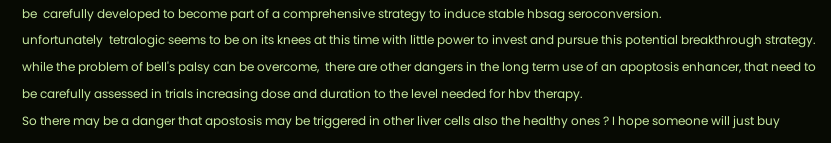be  carefully developed to become part of a comprehensive strategy to induce stable hbsag seroconversion.
unfortunately  tetralogic seems to be on its knees at this time with little power to invest and pursue this potential breakthrough strategy.
while the problem of bell's palsy can be overcome,  there are other dangers in the long term use of an apoptosis enhancer, that need to be carefully assessed in trials increasing dose and duration to the level needed for hbv therapy.
So there may be a danger that apostosis may be triggered in other liver cells also the healthy ones ? I hope someone will just buy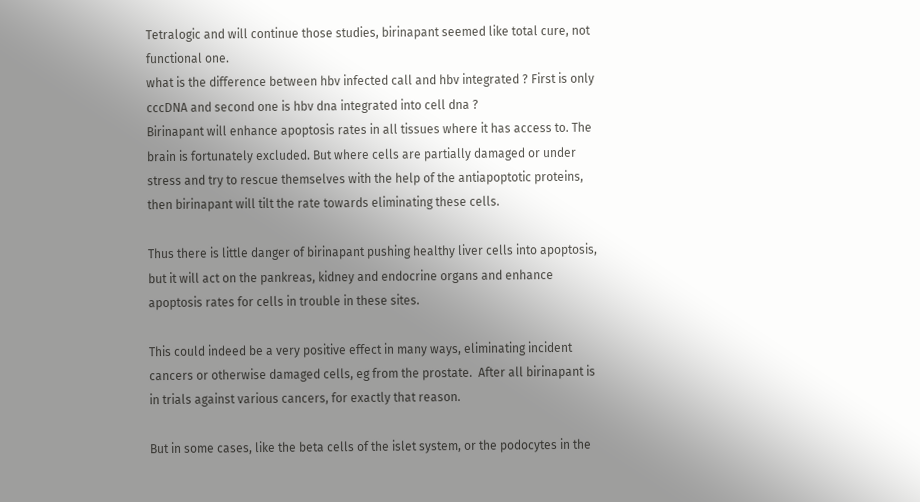Tetralogic and will continue those studies, birinapant seemed like total cure, not functional one.
what is the difference between hbv infected call and hbv integrated ? First is only cccDNA and second one is hbv dna integrated into cell dna ?
Birinapant will enhance apoptosis rates in all tissues where it has access to. The brain is fortunately excluded. But where cells are partially damaged or under stress and try to rescue themselves with the help of the antiapoptotic proteins, then birinapant will tilt the rate towards eliminating these cells.

Thus there is little danger of birinapant pushing healthy liver cells into apoptosis, but it will act on the pankreas, kidney and endocrine organs and enhance apoptosis rates for cells in trouble in these sites.

This could indeed be a very positive effect in many ways, eliminating incident cancers or otherwise damaged cells, eg from the prostate.  After all birinapant is in trials against various cancers, for exactly that reason.

But in some cases, like the beta cells of the islet system, or the podocytes in the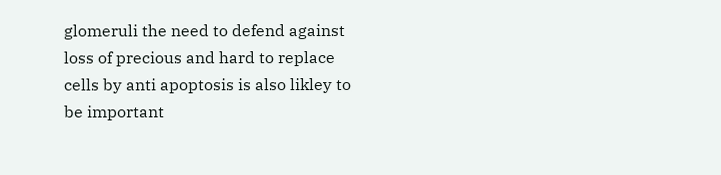glomeruli the need to defend against loss of precious and hard to replace cells by anti apoptosis is also likley to be important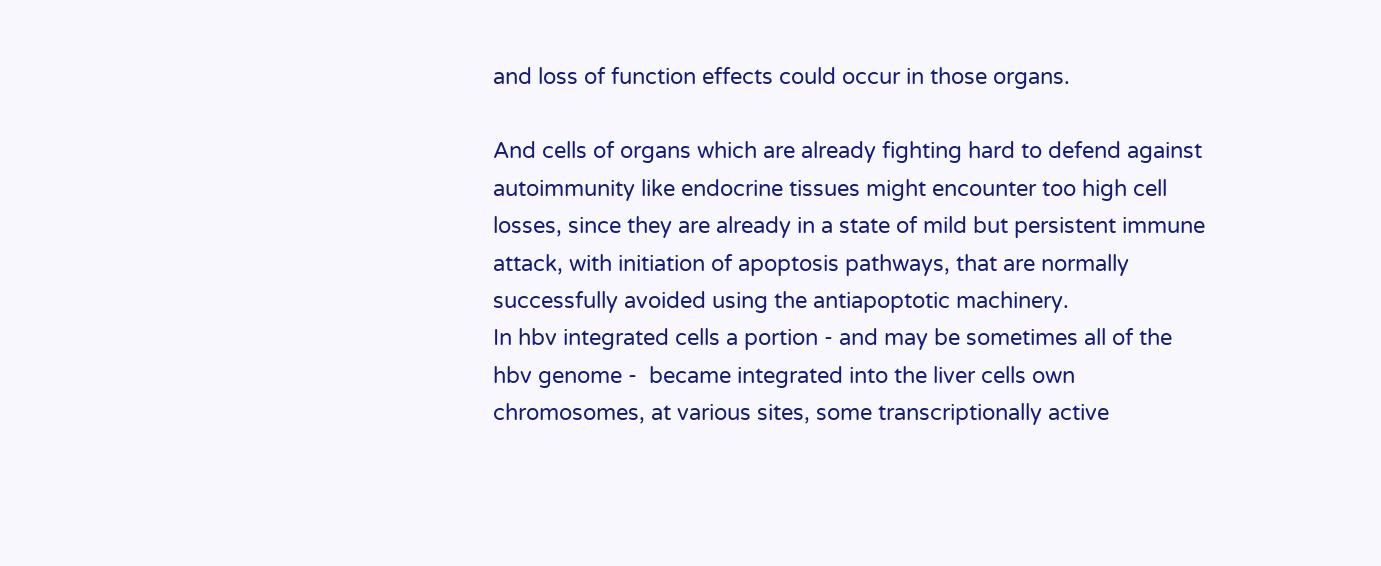and loss of function effects could occur in those organs.

And cells of organs which are already fighting hard to defend against autoimmunity like endocrine tissues might encounter too high cell losses, since they are already in a state of mild but persistent immune attack, with initiation of apoptosis pathways, that are normally successfully avoided using the antiapoptotic machinery.
In hbv integrated cells a portion - and may be sometimes all of the hbv genome -  became integrated into the liver cells own chromosomes, at various sites, some transcriptionally active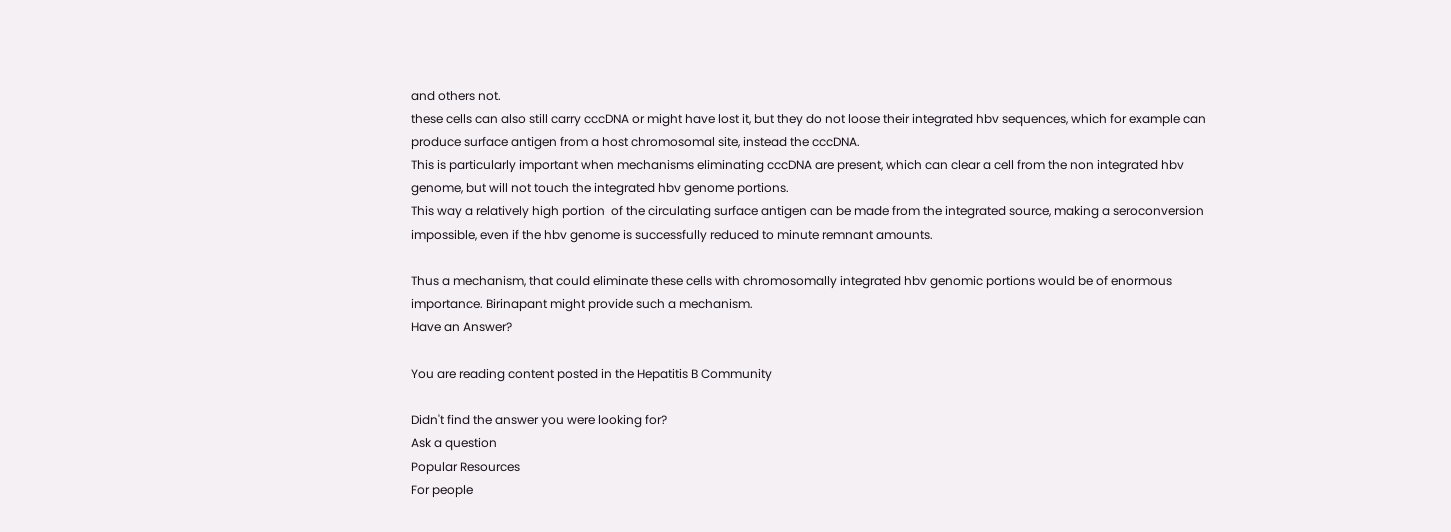and others not.
these cells can also still carry cccDNA or might have lost it, but they do not loose their integrated hbv sequences, which for example can produce surface antigen from a host chromosomal site, instead the cccDNA.
This is particularly important when mechanisms eliminating cccDNA are present, which can clear a cell from the non integrated hbv genome, but will not touch the integrated hbv genome portions.
This way a relatively high portion  of the circulating surface antigen can be made from the integrated source, making a seroconversion impossible, even if the hbv genome is successfully reduced to minute remnant amounts.

Thus a mechanism, that could eliminate these cells with chromosomally integrated hbv genomic portions would be of enormous importance. Birinapant might provide such a mechanism.
Have an Answer?

You are reading content posted in the Hepatitis B Community

Didn't find the answer you were looking for?
Ask a question
Popular Resources
For people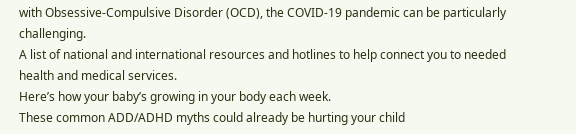with Obsessive-Compulsive Disorder (OCD), the COVID-19 pandemic can be particularly challenging.
A list of national and international resources and hotlines to help connect you to needed health and medical services.
Here’s how your baby’s growing in your body each week.
These common ADD/ADHD myths could already be hurting your child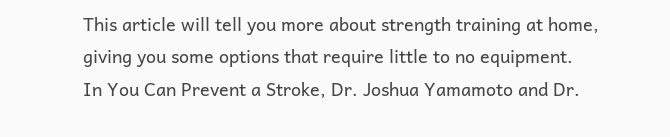This article will tell you more about strength training at home, giving you some options that require little to no equipment.
In You Can Prevent a Stroke, Dr. Joshua Yamamoto and Dr.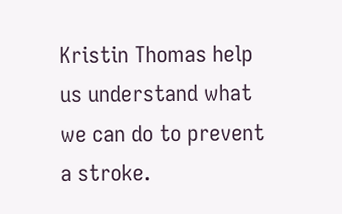Kristin Thomas help us understand what we can do to prevent a stroke.